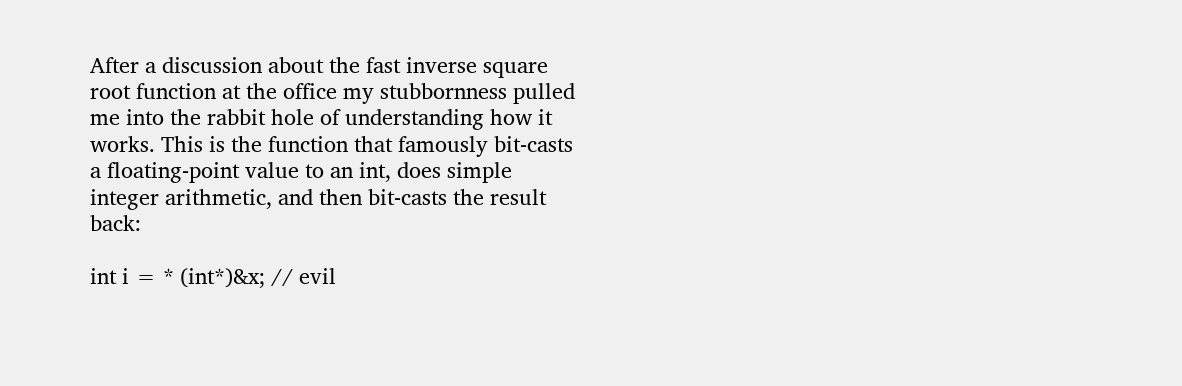After a discussion about the fast inverse square root function at the office my stubbornness pulled me into the rabbit hole of understanding how it works. This is the function that famously bit-casts a floating-point value to an int, does simple integer arithmetic, and then bit-casts the result back:

int i = * (int*)&x; // evil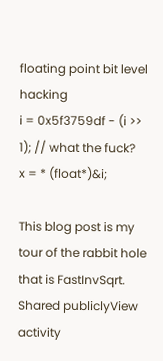floating point bit level hacking
i = 0x5f3759df - (i >> 1); // what the fuck?
x = * (float*)&i;

This blog post is my tour of the rabbit hole that is FastInvSqrt.
Shared publiclyView activity